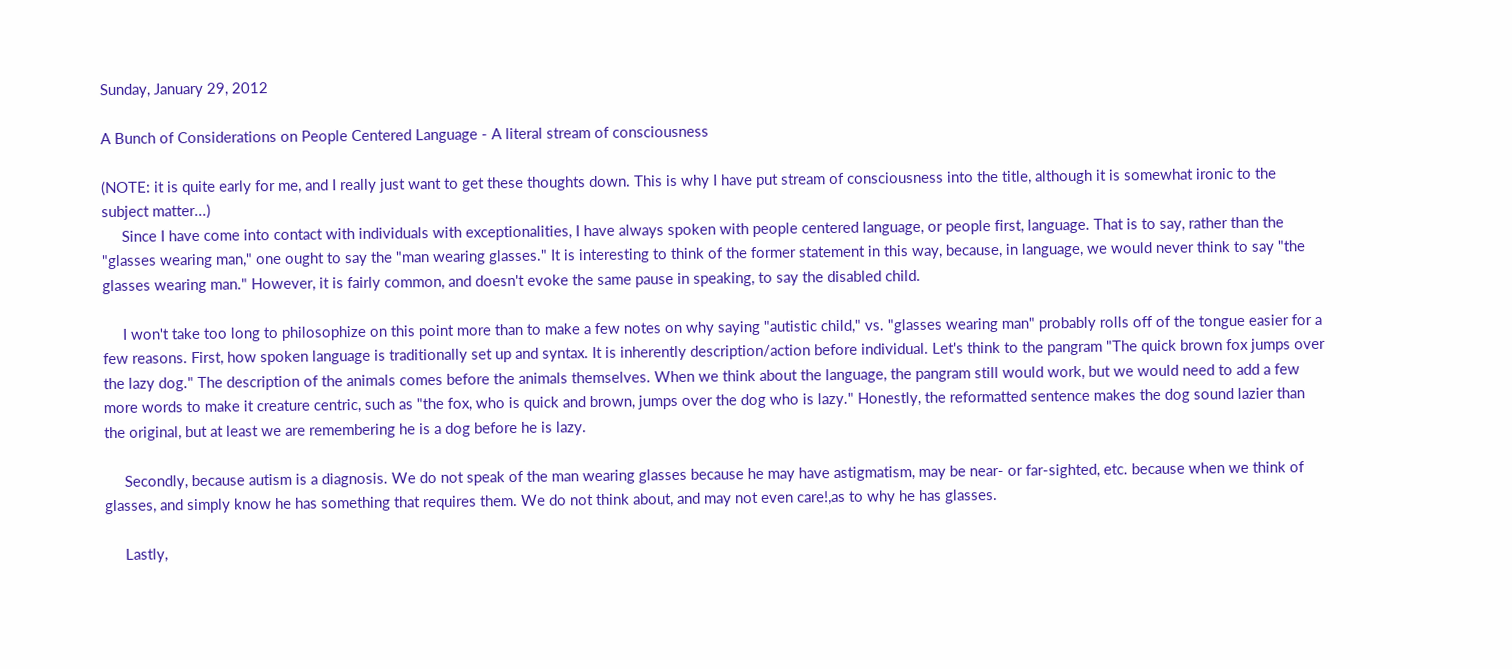Sunday, January 29, 2012

A Bunch of Considerations on People Centered Language - A literal stream of consciousness

(NOTE: it is quite early for me, and I really just want to get these thoughts down. This is why I have put stream of consciousness into the title, although it is somewhat ironic to the subject matter...)
     Since I have come into contact with individuals with exceptionalities, I have always spoken with people centered language, or people first, language. That is to say, rather than the "glasses wearing man," one ought to say the "man wearing glasses." It is interesting to think of the former statement in this way, because, in language, we would never think to say "the glasses wearing man." However, it is fairly common, and doesn't evoke the same pause in speaking, to say the disabled child.

     I won't take too long to philosophize on this point more than to make a few notes on why saying "autistic child," vs. "glasses wearing man" probably rolls off of the tongue easier for a few reasons. First, how spoken language is traditionally set up and syntax. It is inherently description/action before individual. Let's think to the pangram "The quick brown fox jumps over the lazy dog." The description of the animals comes before the animals themselves. When we think about the language, the pangram still would work, but we would need to add a few more words to make it creature centric, such as "the fox, who is quick and brown, jumps over the dog who is lazy." Honestly, the reformatted sentence makes the dog sound lazier than the original, but at least we are remembering he is a dog before he is lazy.

     Secondly, because autism is a diagnosis. We do not speak of the man wearing glasses because he may have astigmatism, may be near- or far-sighted, etc. because when we think of glasses, and simply know he has something that requires them. We do not think about, and may not even care!,as to why he has glasses.

     Lastly,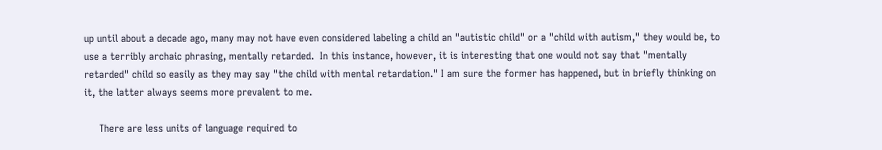up until about a decade ago, many may not have even considered labeling a child an "autistic child" or a "child with autism," they would be, to use a terribly archaic phrasing, mentally retarded.  In this instance, however, it is interesting that one would not say that "mentally retarded" child so easily as they may say "the child with mental retardation." I am sure the former has happened, but in briefly thinking on it, the latter always seems more prevalent to me.

     There are less units of language required to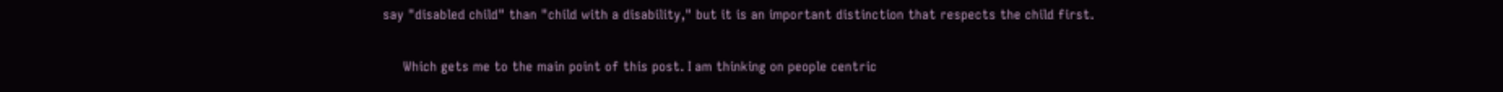say "disabled child" than "child with a disability," but it is an important distinction that respects the child first.

     Which gets me to the main point of this post. I am thinking on people centric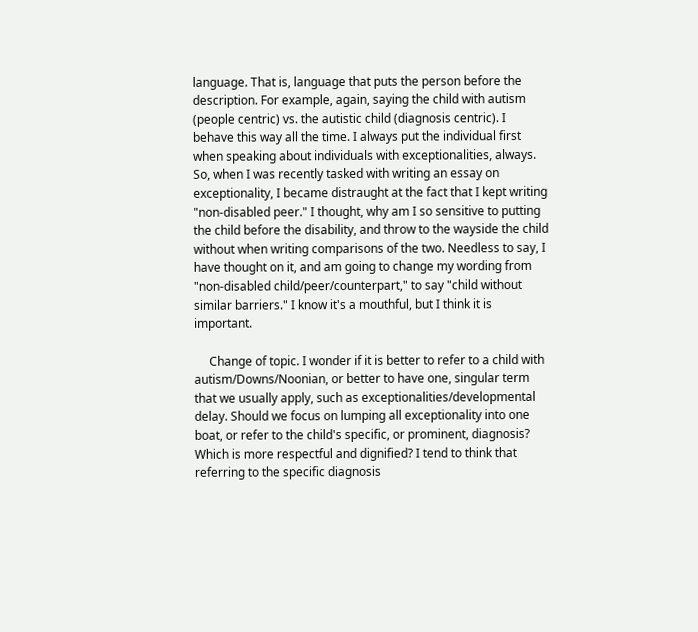language. That is, language that puts the person before the description. For example, again, saying the child with autism (people centric) vs. the autistic child (diagnosis centric). I behave this way all the time. I always put the individual first when speaking about individuals with exceptionalities, always. So, when I was recently tasked with writing an essay on exceptionality, I became distraught at the fact that I kept writing "non-disabled peer." I thought, why am I so sensitive to putting the child before the disability, and throw to the wayside the child without when writing comparisons of the two. Needless to say, I have thought on it, and am going to change my wording from "non-disabled child/peer/counterpart," to say "child without similar barriers." I know it's a mouthful, but I think it is important.

     Change of topic. I wonder if it is better to refer to a child with autism/Downs/Noonian, or better to have one, singular term that we usually apply, such as exceptionalities/developmental delay. Should we focus on lumping all exceptionality into one boat, or refer to the child's specific, or prominent, diagnosis? Which is more respectful and dignified? I tend to think that referring to the specific diagnosis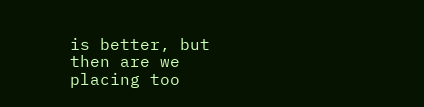is better, but then are we placing too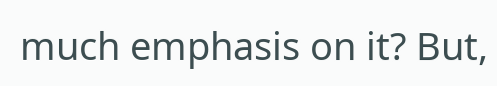much emphasis on it? But,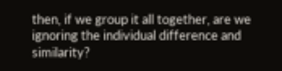then, if we group it all together, are we ignoring the individual difference and similarity?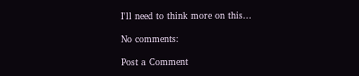I'll need to think more on this...

No comments:

Post a Comment